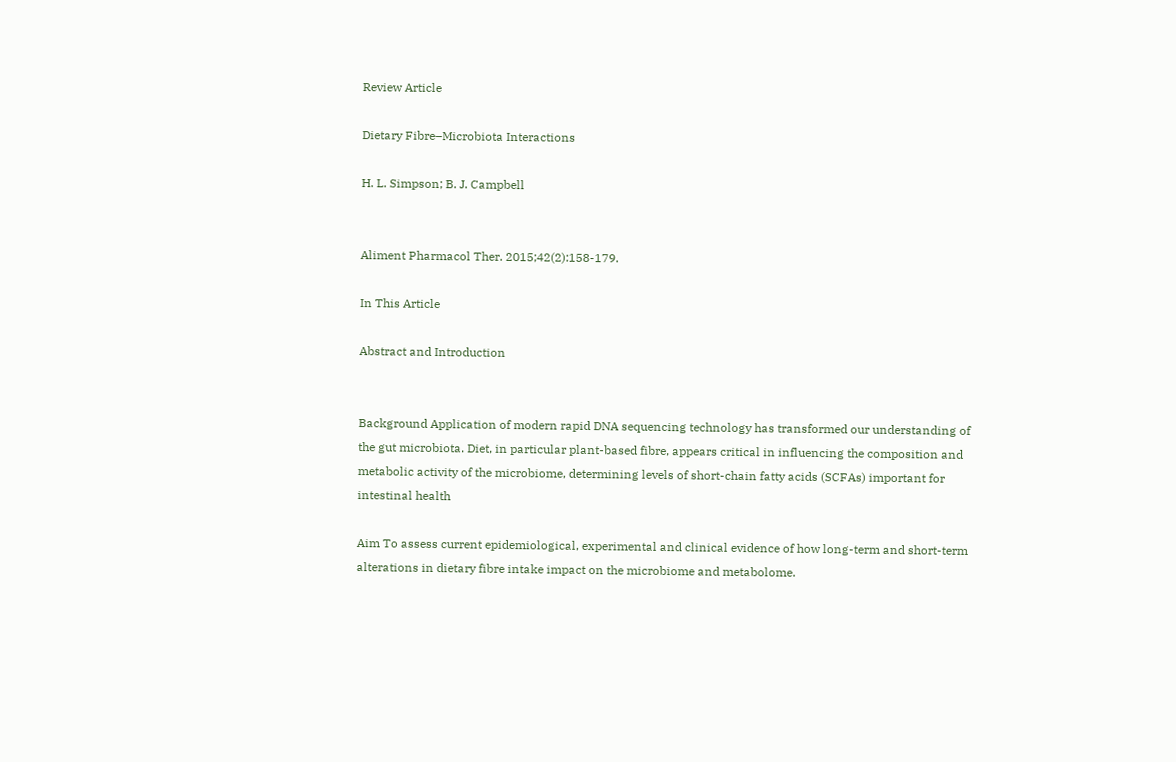Review Article

Dietary Fibre–Microbiota Interactions

H. L. Simpson; B. J. Campbell


Aliment Pharmacol Ther. 2015;42(2):158-179.

In This Article

Abstract and Introduction


Background Application of modern rapid DNA sequencing technology has transformed our understanding of the gut microbiota. Diet, in particular plant-based fibre, appears critical in influencing the composition and metabolic activity of the microbiome, determining levels of short-chain fatty acids (SCFAs) important for intestinal health

Aim To assess current epidemiological, experimental and clinical evidence of how long-term and short-term alterations in dietary fibre intake impact on the microbiome and metabolome.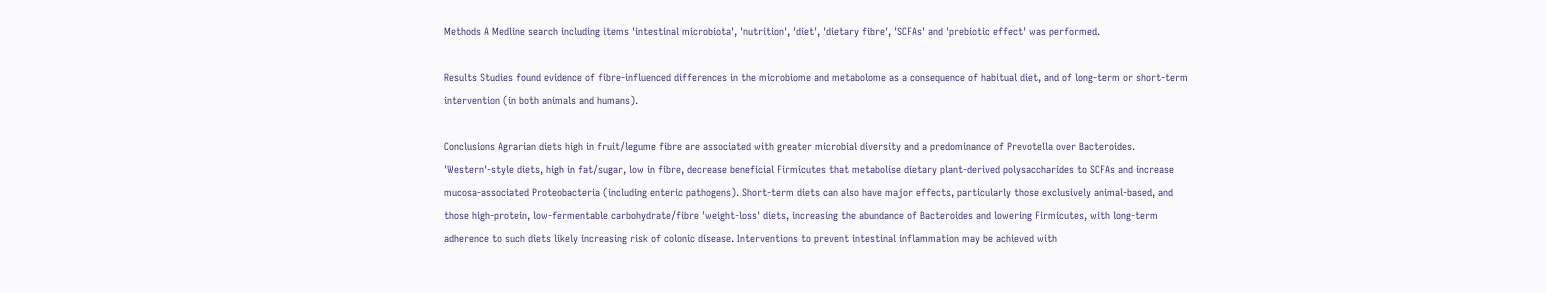Methods A Medline search including items 'intestinal microbiota', 'nutrition', 'diet', 'dietary fibre', 'SCFAs' and 'prebiotic effect' was performed.

Results Studies found evidence of fibre-influenced differences in the microbiome and metabolome as a consequence of habitual diet, and of long-term or short-term intervention (in both animals and humans).

Conclusions Agrarian diets high in fruit/legume fibre are associated with greater microbial diversity and a predominance of Prevotella over Bacteroides. 'Western'-style diets, high in fat/sugar, low in fibre, decrease beneficial Firmicutes that metabolise dietary plant-derived polysaccharides to SCFAs and increase mucosa-associated Proteobacteria (including enteric pathogens). Short-term diets can also have major effects, particularly those exclusively animal-based, and those high-protein, low-fermentable carbohydrate/fibre 'weight-loss' diets, increasing the abundance of Bacteroides and lowering Firmicutes, with long-term adherence to such diets likely increasing risk of colonic disease. Interventions to prevent intestinal inflammation may be achieved with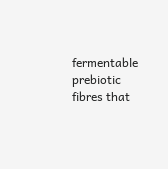fermentable prebiotic fibres that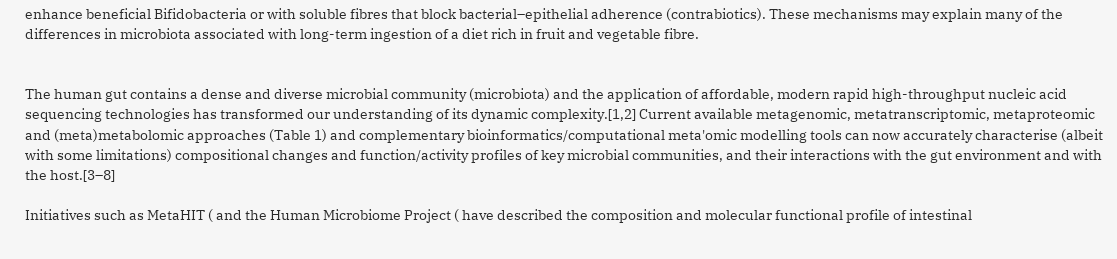enhance beneficial Bifidobacteria or with soluble fibres that block bacterial–epithelial adherence (contrabiotics). These mechanisms may explain many of the differences in microbiota associated with long-term ingestion of a diet rich in fruit and vegetable fibre.


The human gut contains a dense and diverse microbial community (microbiota) and the application of affordable, modern rapid high-throughput nucleic acid sequencing technologies has transformed our understanding of its dynamic complexity.[1,2] Current available metagenomic, metatranscriptomic, metaproteomic and (meta)metabolomic approaches (Table 1) and complementary bioinformatics/computational meta'omic modelling tools can now accurately characterise (albeit with some limitations) compositional changes and function/activity profiles of key microbial communities, and their interactions with the gut environment and with the host.[3–8]

Initiatives such as MetaHIT ( and the Human Microbiome Project ( have described the composition and molecular functional profile of intestinal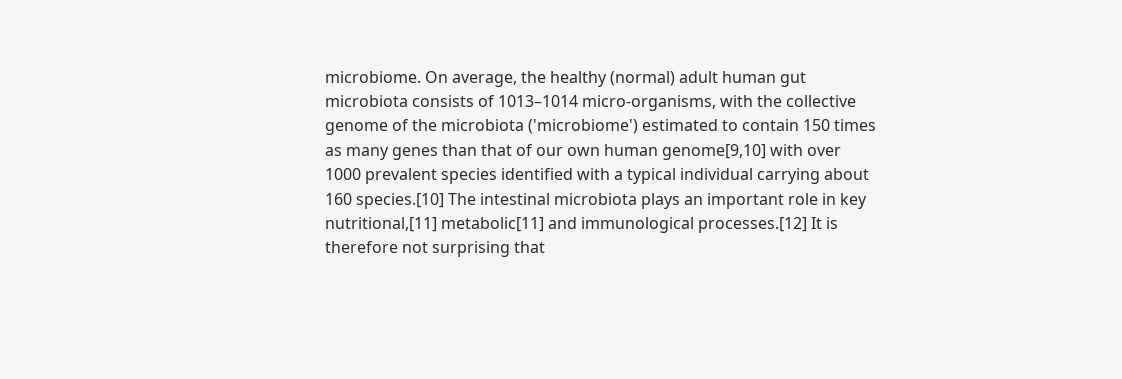microbiome. On average, the healthy (normal) adult human gut microbiota consists of 1013–1014 micro-organisms, with the collective genome of the microbiota ('microbiome') estimated to contain 150 times as many genes than that of our own human genome[9,10] with over 1000 prevalent species identified with a typical individual carrying about 160 species.[10] The intestinal microbiota plays an important role in key nutritional,[11] metabolic[11] and immunological processes.[12] It is therefore not surprising that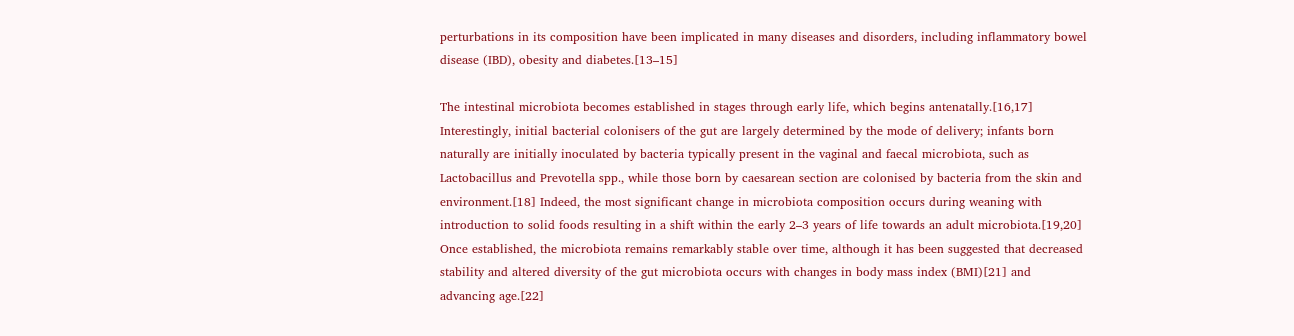perturbations in its composition have been implicated in many diseases and disorders, including inflammatory bowel disease (IBD), obesity and diabetes.[13–15]

The intestinal microbiota becomes established in stages through early life, which begins antenatally.[16,17] Interestingly, initial bacterial colonisers of the gut are largely determined by the mode of delivery; infants born naturally are initially inoculated by bacteria typically present in the vaginal and faecal microbiota, such as Lactobacillus and Prevotella spp., while those born by caesarean section are colonised by bacteria from the skin and environment.[18] Indeed, the most significant change in microbiota composition occurs during weaning with introduction to solid foods resulting in a shift within the early 2–3 years of life towards an adult microbiota.[19,20] Once established, the microbiota remains remarkably stable over time, although it has been suggested that decreased stability and altered diversity of the gut microbiota occurs with changes in body mass index (BMI)[21] and advancing age.[22]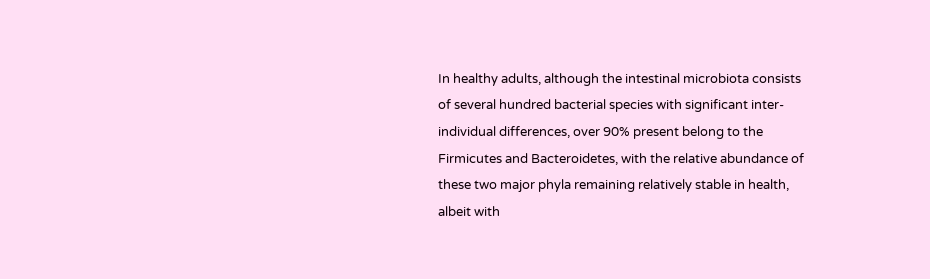In healthy adults, although the intestinal microbiota consists of several hundred bacterial species with significant inter-individual differences, over 90% present belong to the Firmicutes and Bacteroidetes, with the relative abundance of these two major phyla remaining relatively stable in health, albeit with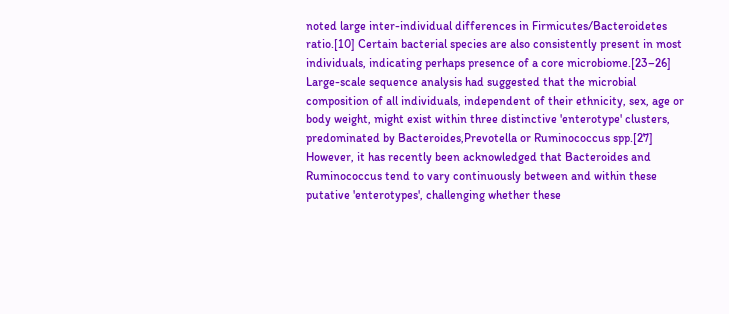noted large inter-individual differences in Firmicutes/Bacteroidetes ratio.[10] Certain bacterial species are also consistently present in most individuals, indicating perhaps presence of a core microbiome.[23–26] Large-scale sequence analysis had suggested that the microbial composition of all individuals, independent of their ethnicity, sex, age or body weight, might exist within three distinctive 'enterotype' clusters, predominated by Bacteroides,Prevotella or Ruminococcus spp.[27] However, it has recently been acknowledged that Bacteroides and Ruminococcus tend to vary continuously between and within these putative 'enterotypes', challenging whether these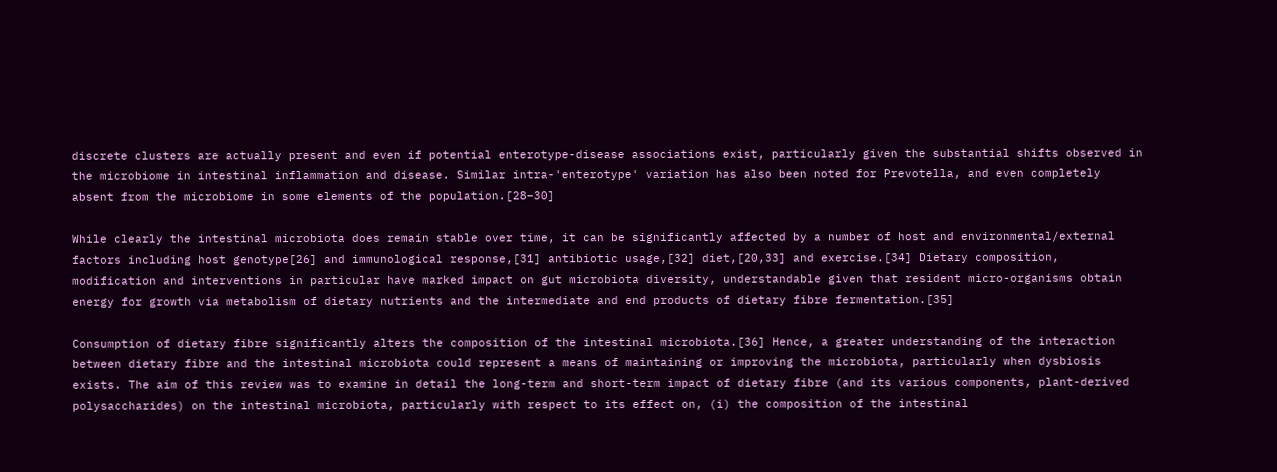discrete clusters are actually present and even if potential enterotype-disease associations exist, particularly given the substantial shifts observed in the microbiome in intestinal inflammation and disease. Similar intra-'enterotype' variation has also been noted for Prevotella, and even completely absent from the microbiome in some elements of the population.[28–30]

While clearly the intestinal microbiota does remain stable over time, it can be significantly affected by a number of host and environmental/external factors including host genotype[26] and immunological response,[31] antibiotic usage,[32] diet,[20,33] and exercise.[34] Dietary composition, modification and interventions in particular have marked impact on gut microbiota diversity, understandable given that resident micro-organisms obtain energy for growth via metabolism of dietary nutrients and the intermediate and end products of dietary fibre fermentation.[35]

Consumption of dietary fibre significantly alters the composition of the intestinal microbiota.[36] Hence, a greater understanding of the interaction between dietary fibre and the intestinal microbiota could represent a means of maintaining or improving the microbiota, particularly when dysbiosis exists. The aim of this review was to examine in detail the long-term and short-term impact of dietary fibre (and its various components, plant-derived polysaccharides) on the intestinal microbiota, particularly with respect to its effect on, (i) the composition of the intestinal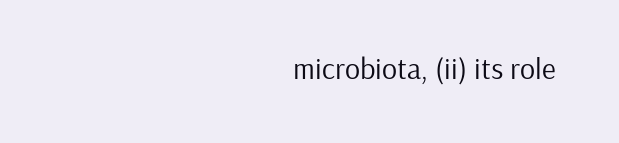microbiota, (ii) its role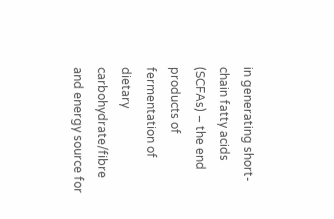in generating short-chain fatty acids (SCFAs) – the end products of fermentation of dietary carbohydrate/fibre and energy source for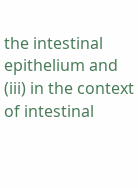the intestinal epithelium and (iii) in the context of intestinal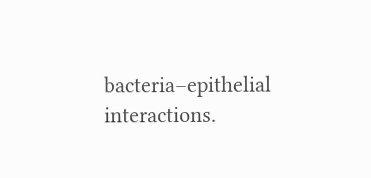bacteria–epithelial interactions.